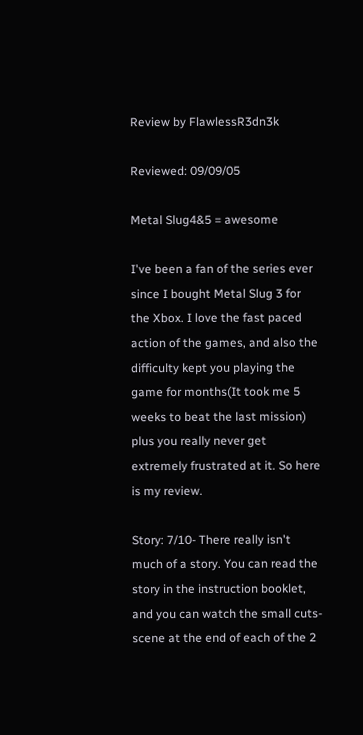Review by FlawlessR3dn3k

Reviewed: 09/09/05

Metal Slug4&5 = awesome

I've been a fan of the series ever since I bought Metal Slug 3 for the Xbox. I love the fast paced action of the games, and also the difficulty kept you playing the game for months(It took me 5 weeks to beat the last mission) plus you really never get extremely frustrated at it. So here is my review.

Story: 7/10- There really isn't much of a story. You can read the story in the instruction booklet, and you can watch the small cuts-scene at the end of each of the 2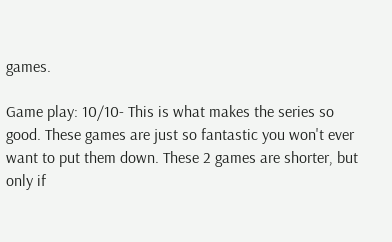games.

Game play: 10/10- This is what makes the series so good. These games are just so fantastic you won't ever want to put them down. These 2 games are shorter, but only if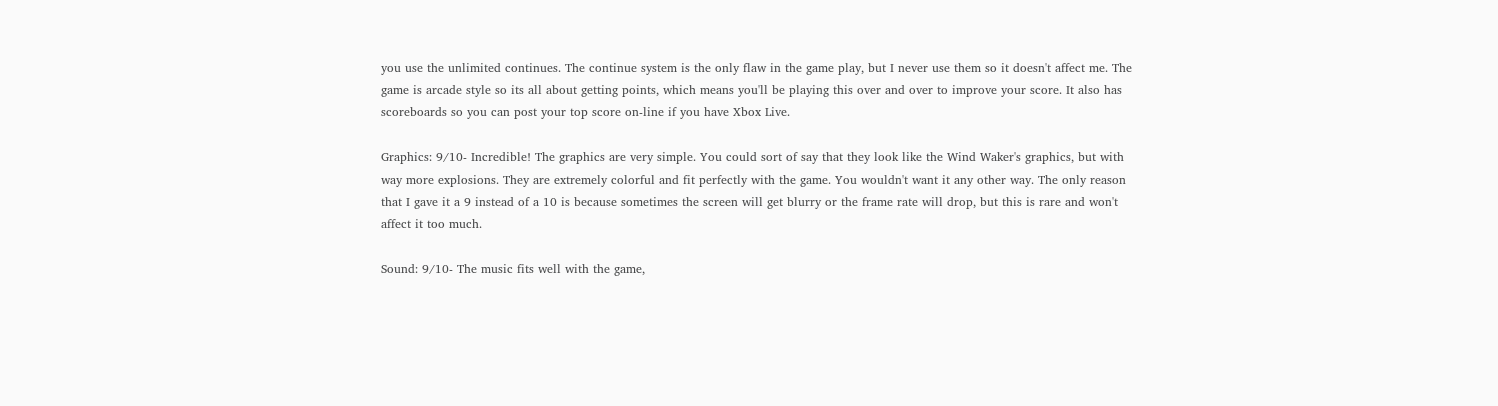you use the unlimited continues. The continue system is the only flaw in the game play, but I never use them so it doesn't affect me. The game is arcade style so its all about getting points, which means you'll be playing this over and over to improve your score. It also has scoreboards so you can post your top score on-line if you have Xbox Live.

Graphics: 9/10- Incredible! The graphics are very simple. You could sort of say that they look like the Wind Waker's graphics, but with way more explosions. They are extremely colorful and fit perfectly with the game. You wouldn't want it any other way. The only reason that I gave it a 9 instead of a 10 is because sometimes the screen will get blurry or the frame rate will drop, but this is rare and won't affect it too much.

Sound: 9/10- The music fits well with the game,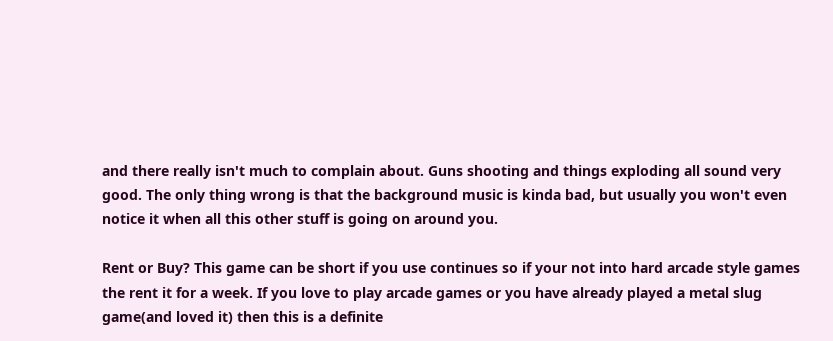and there really isn't much to complain about. Guns shooting and things exploding all sound very good. The only thing wrong is that the background music is kinda bad, but usually you won't even notice it when all this other stuff is going on around you.

Rent or Buy? This game can be short if you use continues so if your not into hard arcade style games the rent it for a week. If you love to play arcade games or you have already played a metal slug game(and loved it) then this is a definite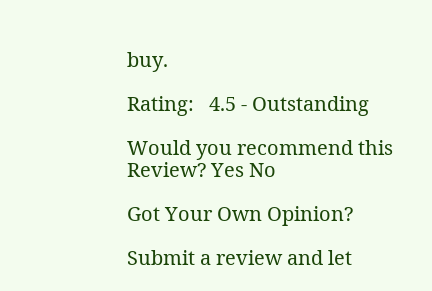buy.

Rating:   4.5 - Outstanding

Would you recommend this Review? Yes No

Got Your Own Opinion?

Submit a review and let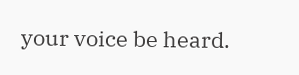your voice be heard.